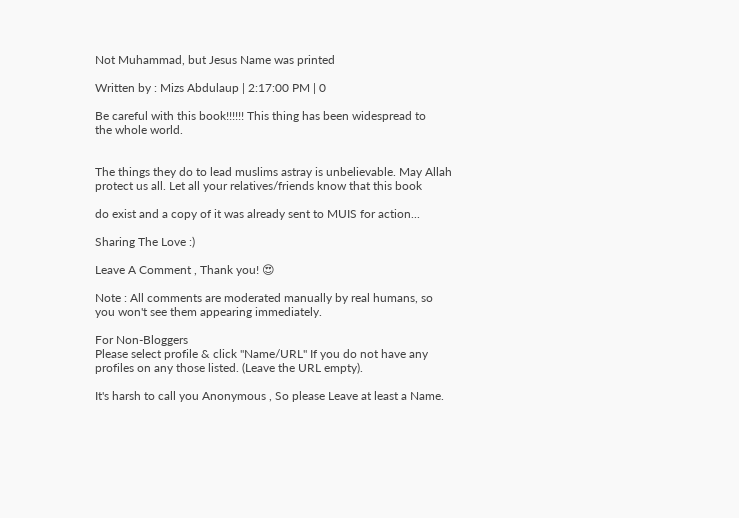Not Muhammad, but Jesus Name was printed

Written by : Mizs Abdulaup | 2:17:00 PM | 0

Be careful with this book!!!!!! This thing has been widespread to
the whole world.


The things they do to lead muslims astray is unbelievable. May Allah
protect us all. Let all your relatives/friends know that this book

do exist and a copy of it was already sent to MUIS for action...

Sharing The Love :)

Leave A Comment , Thank you! 😍

Note : All comments are moderated manually by real humans, so you won't see them appearing immediately.

For Non-Bloggers
Please select profile & click "Name/URL" If you do not have any profiles on any those listed. (Leave the URL empty).

It's harsh to call you Anonymous , So please Leave at least a Name.